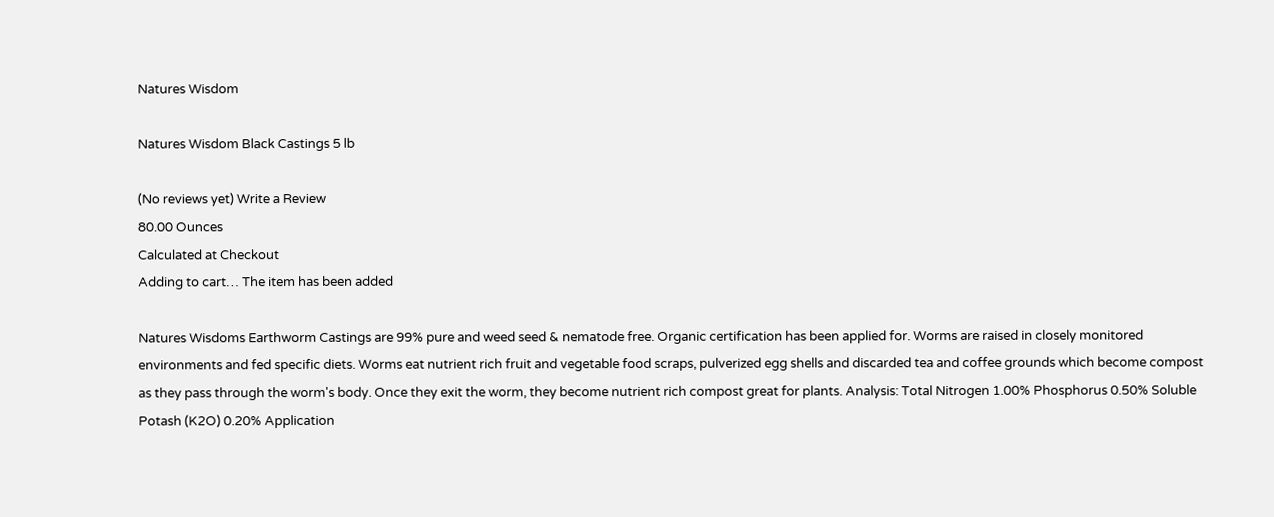Natures Wisdom

Natures Wisdom Black Castings 5 lb

(No reviews yet) Write a Review
80.00 Ounces
Calculated at Checkout
Adding to cart… The item has been added

Natures Wisdoms Earthworm Castings are 99% pure and weed seed & nematode free. Organic certification has been applied for. Worms are raised in closely monitored environments and fed specific diets. Worms eat nutrient rich fruit and vegetable food scraps, pulverized egg shells and discarded tea and coffee grounds which become compost as they pass through the worm's body. Once they exit the worm, they become nutrient rich compost great for plants. Analysis: Total Nitrogen 1.00% Phosphorus 0.50% Soluble Potash (K2O) 0.20% Application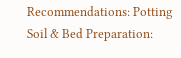Recommendations: Potting Soil & Bed Preparation: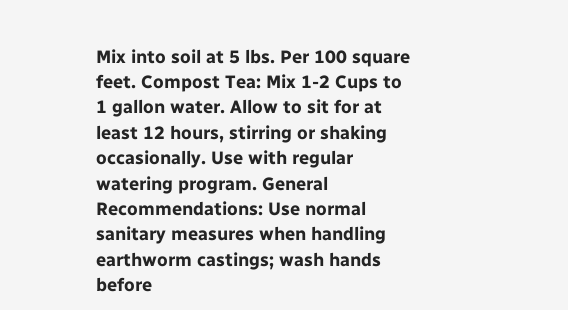Mix into soil at 5 lbs. Per 100 square feet. Compost Tea: Mix 1-2 Cups to 1 gallon water. Allow to sit for at least 12 hours, stirring or shaking occasionally. Use with regular watering program. General Recommendations: Use normal sanitary measures when handling earthworm castings; wash hands before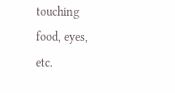touching food, eyes, etc.